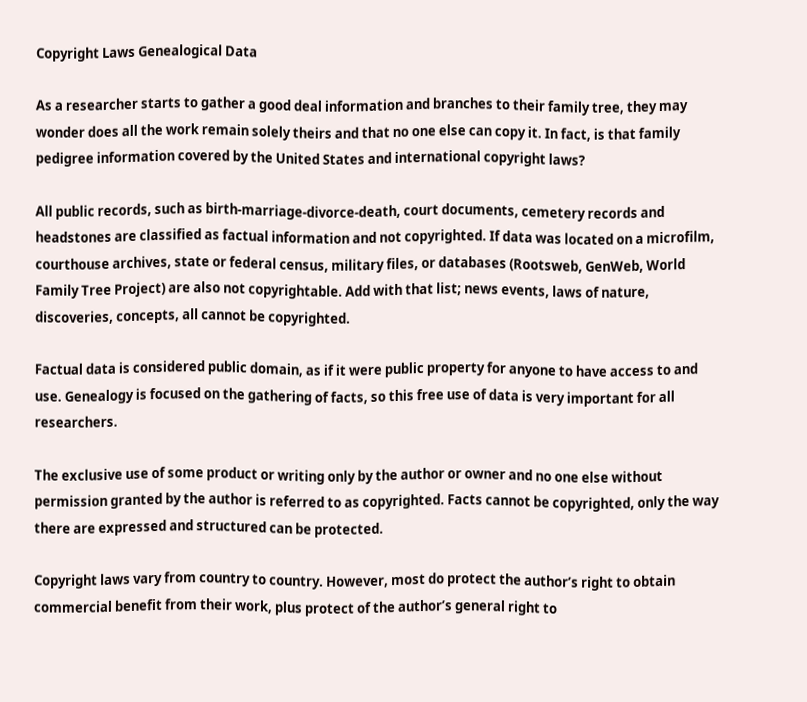Copyright Laws Genealogical Data

As a researcher starts to gather a good deal information and branches to their family tree, they may wonder does all the work remain solely theirs and that no one else can copy it. In fact, is that family pedigree information covered by the United States and international copyright laws?

All public records, such as birth-marriage-divorce-death, court documents, cemetery records and headstones are classified as factual information and not copyrighted. If data was located on a microfilm, courthouse archives, state or federal census, military files, or databases (Rootsweb, GenWeb, World Family Tree Project) are also not copyrightable. Add with that list; news events, laws of nature, discoveries, concepts, all cannot be copyrighted.

Factual data is considered public domain, as if it were public property for anyone to have access to and use. Genealogy is focused on the gathering of facts, so this free use of data is very important for all researchers.

The exclusive use of some product or writing only by the author or owner and no one else without permission granted by the author is referred to as copyrighted. Facts cannot be copyrighted, only the way there are expressed and structured can be protected.

Copyright laws vary from country to country. However, most do protect the author’s right to obtain commercial benefit from their work, plus protect of the author’s general right to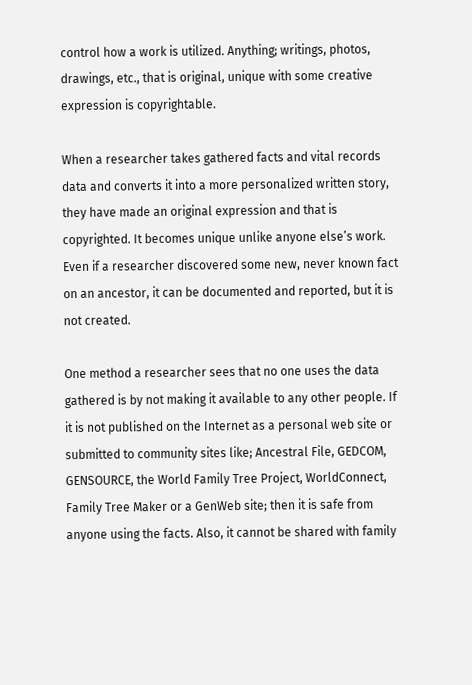control how a work is utilized. Anything; writings, photos, drawings, etc., that is original, unique with some creative expression is copyrightable.

When a researcher takes gathered facts and vital records data and converts it into a more personalized written story, they have made an original expression and that is copyrighted. It becomes unique unlike anyone else’s work. Even if a researcher discovered some new, never known fact on an ancestor, it can be documented and reported, but it is not created.

One method a researcher sees that no one uses the data gathered is by not making it available to any other people. If it is not published on the Internet as a personal web site or submitted to community sites like; Ancestral File, GEDCOM, GENSOURCE, the World Family Tree Project, WorldConnect, Family Tree Maker or a GenWeb site; then it is safe from anyone using the facts. Also, it cannot be shared with family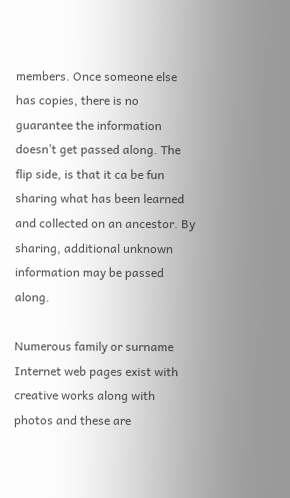members. Once someone else has copies, there is no guarantee the information doesn’t get passed along. The flip side, is that it ca be fun sharing what has been learned and collected on an ancestor. By sharing, additional unknown information may be passed along.

Numerous family or surname Internet web pages exist with creative works along with photos and these are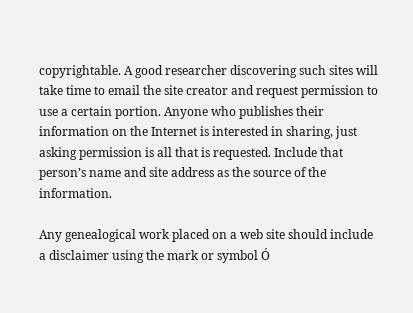copyrightable. A good researcher discovering such sites will take time to email the site creator and request permission to use a certain portion. Anyone who publishes their information on the Internet is interested in sharing, just asking permission is all that is requested. Include that person’s name and site address as the source of the information.

Any genealogical work placed on a web site should include a disclaimer using the mark or symbol Ó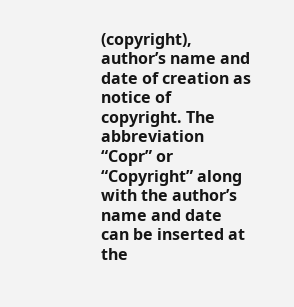(copyright), author’s name and date of creation as notice of copyright. The abbreviation “Copr” or “Copyright” along with the author’s name and date can be inserted at the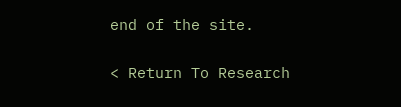end of the site.

< Return To Research